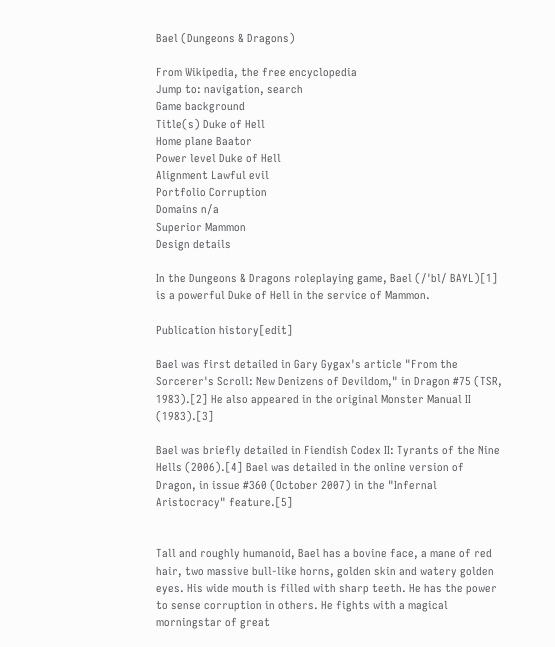Bael (Dungeons & Dragons)

From Wikipedia, the free encyclopedia
Jump to: navigation, search
Game background
Title(s) Duke of Hell
Home plane Baator
Power level Duke of Hell
Alignment Lawful evil
Portfolio Corruption
Domains n/a
Superior Mammon
Design details

In the Dungeons & Dragons roleplaying game, Bael (/ˈbl/ BAYL)[1] is a powerful Duke of Hell in the service of Mammon.

Publication history[edit]

Bael was first detailed in Gary Gygax's article "From the Sorcerer's Scroll: New Denizens of Devildom," in Dragon #75 (TSR, 1983).[2] He also appeared in the original Monster Manual II (1983).[3]

Bael was briefly detailed in Fiendish Codex II: Tyrants of the Nine Hells (2006).[4] Bael was detailed in the online version of Dragon, in issue #360 (October 2007) in the "Infernal Aristocracy" feature.[5]


Tall and roughly humanoid, Bael has a bovine face, a mane of red hair, two massive bull-like horns, golden skin and watery golden eyes. His wide mouth is filled with sharp teeth. He has the power to sense corruption in others. He fights with a magical morningstar of great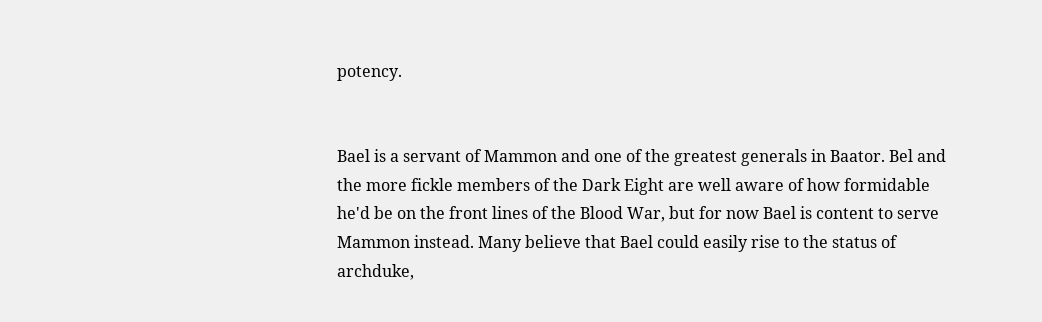potency.


Bael is a servant of Mammon and one of the greatest generals in Baator. Bel and the more fickle members of the Dark Eight are well aware of how formidable he'd be on the front lines of the Blood War, but for now Bael is content to serve Mammon instead. Many believe that Bael could easily rise to the status of archduke,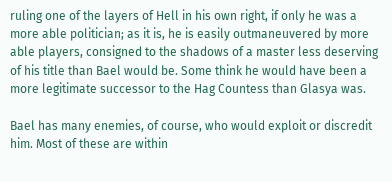ruling one of the layers of Hell in his own right, if only he was a more able politician; as it is, he is easily outmaneuvered by more able players, consigned to the shadows of a master less deserving of his title than Bael would be. Some think he would have been a more legitimate successor to the Hag Countess than Glasya was.

Bael has many enemies, of course, who would exploit or discredit him. Most of these are within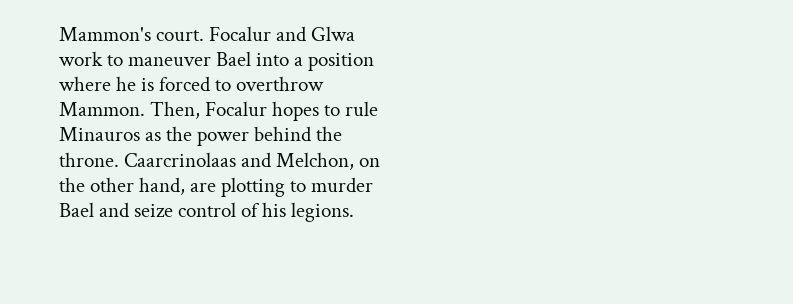Mammon's court. Focalur and Glwa work to maneuver Bael into a position where he is forced to overthrow Mammon. Then, Focalur hopes to rule Minauros as the power behind the throne. Caarcrinolaas and Melchon, on the other hand, are plotting to murder Bael and seize control of his legions.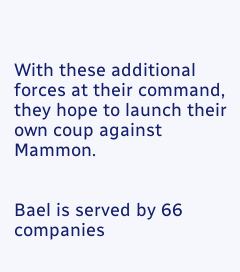With these additional forces at their command, they hope to launch their own coup against Mammon.


Bael is served by 66 companies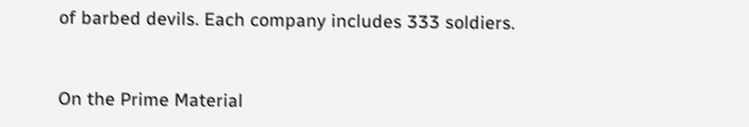of barbed devils. Each company includes 333 soldiers.


On the Prime Material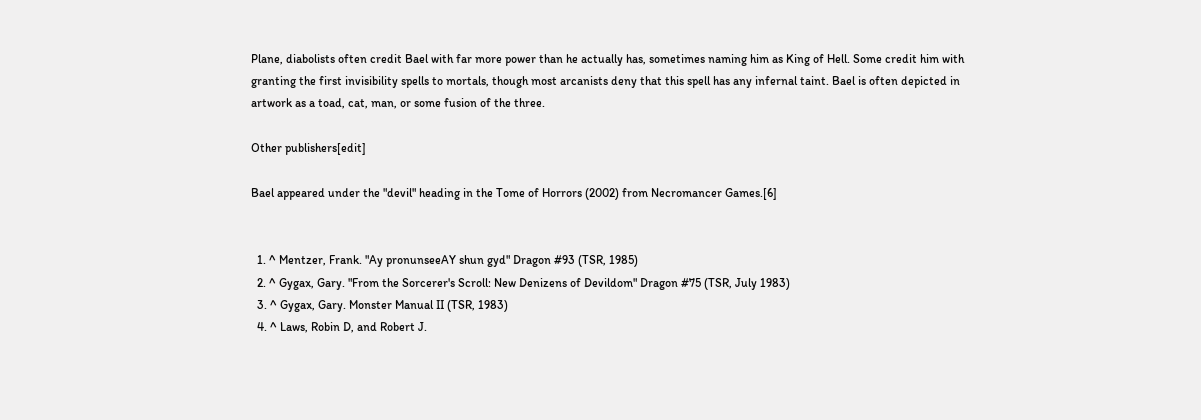Plane, diabolists often credit Bael with far more power than he actually has, sometimes naming him as King of Hell. Some credit him with granting the first invisibility spells to mortals, though most arcanists deny that this spell has any infernal taint. Bael is often depicted in artwork as a toad, cat, man, or some fusion of the three.

Other publishers[edit]

Bael appeared under the "devil" heading in the Tome of Horrors (2002) from Necromancer Games.[6]


  1. ^ Mentzer, Frank. "Ay pronunseeAY shun gyd" Dragon #93 (TSR, 1985)
  2. ^ Gygax, Gary. "From the Sorcerer's Scroll: New Denizens of Devildom" Dragon #75 (TSR, July 1983)
  3. ^ Gygax, Gary. Monster Manual II (TSR, 1983)
  4. ^ Laws, Robin D, and Robert J.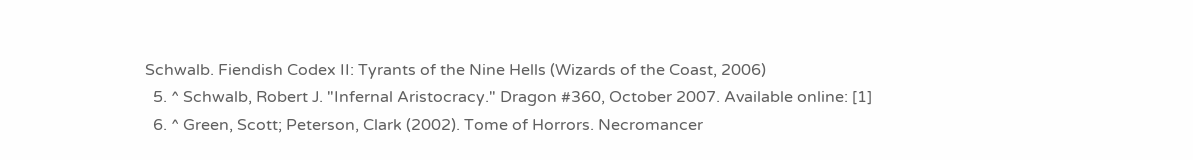Schwalb. Fiendish Codex II: Tyrants of the Nine Hells (Wizards of the Coast, 2006)
  5. ^ Schwalb, Robert J. "Infernal Aristocracy." Dragon #360, October 2007. Available online: [1]
  6. ^ Green, Scott; Peterson, Clark (2002). Tome of Horrors. Necromancer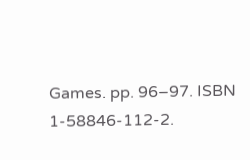Games. pp. 96–97. ISBN 1-58846-112-2.